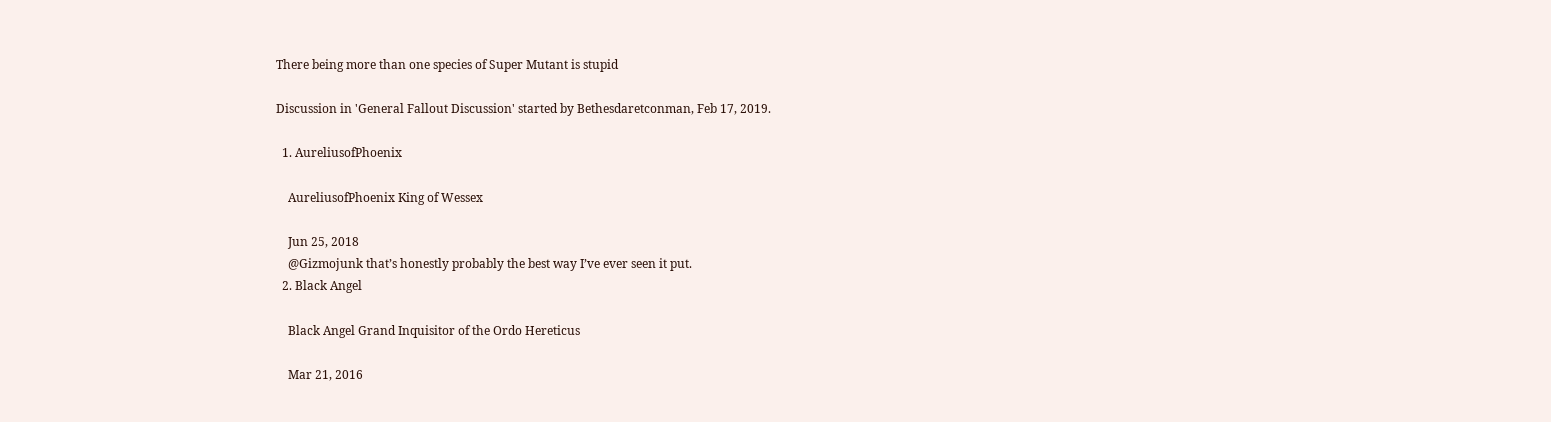There being more than one species of Super Mutant is stupid

Discussion in 'General Fallout Discussion' started by Bethesdaretconman, Feb 17, 2019.

  1. AureliusofPhoenix

    AureliusofPhoenix King of Wessex

    Jun 25, 2018
    @Gizmojunk that’s honestly probably the best way I’ve ever seen it put.
  2. Black Angel

    Black Angel Grand Inquisitor of the Ordo Hereticus

    Mar 21, 2016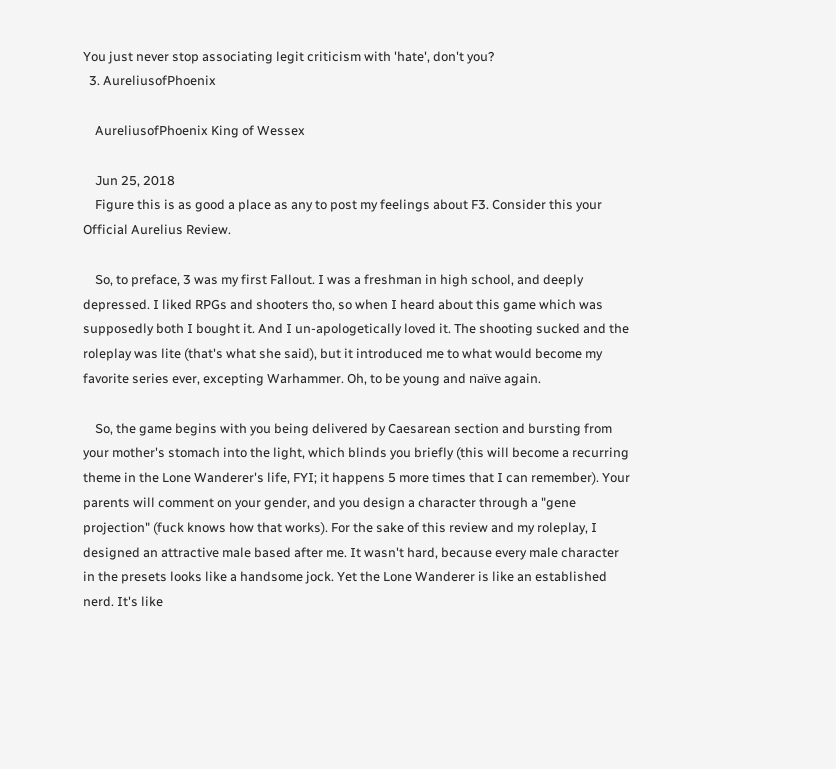You just never stop associating legit criticism with 'hate', don't you?
  3. AureliusofPhoenix

    AureliusofPhoenix King of Wessex

    Jun 25, 2018
    Figure this is as good a place as any to post my feelings about F3. Consider this your Official Aurelius Review.

    So, to preface, 3 was my first Fallout. I was a freshman in high school, and deeply depressed. I liked RPGs and shooters tho, so when I heard about this game which was supposedly both I bought it. And I un-apologetically loved it. The shooting sucked and the roleplay was lite (that's what she said), but it introduced me to what would become my favorite series ever, excepting Warhammer. Oh, to be young and naïve again.

    So, the game begins with you being delivered by Caesarean section and bursting from your mother's stomach into the light, which blinds you briefly (this will become a recurring theme in the Lone Wanderer's life, FYI; it happens 5 more times that I can remember). Your parents will comment on your gender, and you design a character through a "gene projection" (fuck knows how that works). For the sake of this review and my roleplay, I designed an attractive male based after me. It wasn't hard, because every male character in the presets looks like a handsome jock. Yet the Lone Wanderer is like an established nerd. It's like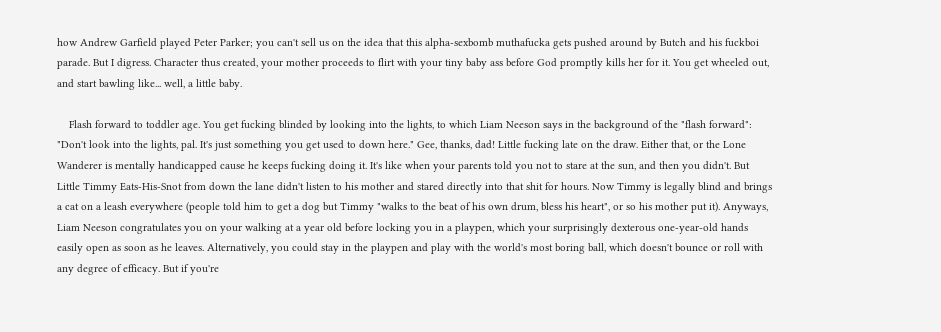how Andrew Garfield played Peter Parker; you can't sell us on the idea that this alpha-sexbomb muthafucka gets pushed around by Butch and his fuckboi parade. But I digress. Character thus created, your mother proceeds to flirt with your tiny baby ass before God promptly kills her for it. You get wheeled out, and start bawling like... well, a little baby.

    Flash forward to toddler age. You get fucking blinded by looking into the lights, to which Liam Neeson says in the background of the "flash forward": "Don't look into the lights, pal. It's just something you get used to down here." Gee, thanks, dad! Little fucking late on the draw. Either that, or the Lone Wanderer is mentally handicapped cause he keeps fucking doing it. It's like when your parents told you not to stare at the sun, and then you didn't. But Little Timmy Eats-His-Snot from down the lane didn't listen to his mother and stared directly into that shit for hours. Now Timmy is legally blind and brings a cat on a leash everywhere (people told him to get a dog but Timmy "walks to the beat of his own drum, bless his heart", or so his mother put it). Anyways, Liam Neeson congratulates you on your walking at a year old before locking you in a playpen, which your surprisingly dexterous one-year-old hands easily open as soon as he leaves. Alternatively, you could stay in the playpen and play with the world's most boring ball, which doesn't bounce or roll with any degree of efficacy. But if you're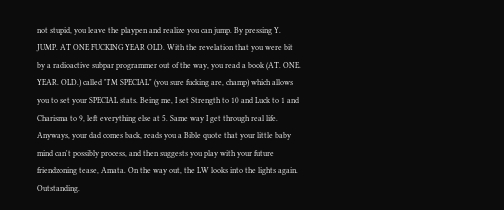not stupid, you leave the playpen and realize you can jump. By pressing Y. JUMP. AT ONE FUCKING YEAR OLD. With the revelation that you were bit by a radioactive subpar programmer out of the way, you read a book (AT. ONE. YEAR. OLD.) called "I'M SPECIAL" (you sure fucking are, champ) which allows you to set your SPECIAL stats. Being me, I set Strength to 10 and Luck to 1 and Charisma to 9, left everything else at 5. Same way I get through real life. Anyways, your dad comes back, reads you a Bible quote that your little baby mind can't possibly process, and then suggests you play with your future friendzoning tease, Amata. On the way out, the LW looks into the lights again. Outstanding.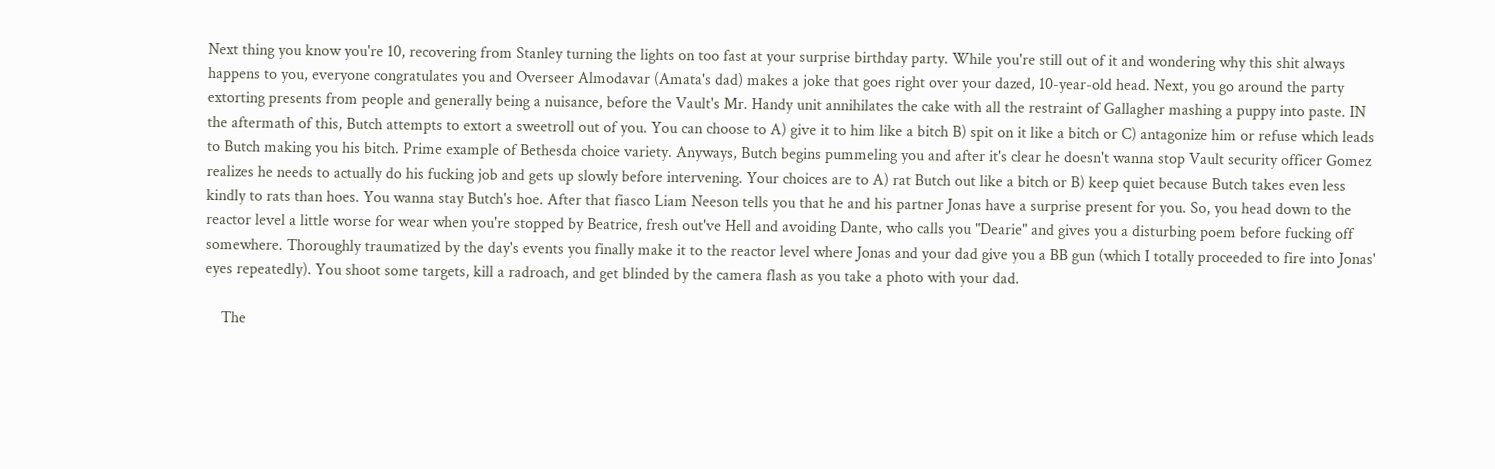Next thing you know you're 10, recovering from Stanley turning the lights on too fast at your surprise birthday party. While you're still out of it and wondering why this shit always happens to you, everyone congratulates you and Overseer Almodavar (Amata's dad) makes a joke that goes right over your dazed, 10-year-old head. Next, you go around the party extorting presents from people and generally being a nuisance, before the Vault's Mr. Handy unit annihilates the cake with all the restraint of Gallagher mashing a puppy into paste. IN the aftermath of this, Butch attempts to extort a sweetroll out of you. You can choose to A) give it to him like a bitch B) spit on it like a bitch or C) antagonize him or refuse which leads to Butch making you his bitch. Prime example of Bethesda choice variety. Anyways, Butch begins pummeling you and after it's clear he doesn't wanna stop Vault security officer Gomez realizes he needs to actually do his fucking job and gets up slowly before intervening. Your choices are to A) rat Butch out like a bitch or B) keep quiet because Butch takes even less kindly to rats than hoes. You wanna stay Butch's hoe. After that fiasco Liam Neeson tells you that he and his partner Jonas have a surprise present for you. So, you head down to the reactor level a little worse for wear when you're stopped by Beatrice, fresh out've Hell and avoiding Dante, who calls you "Dearie" and gives you a disturbing poem before fucking off somewhere. Thoroughly traumatized by the day's events you finally make it to the reactor level where Jonas and your dad give you a BB gun (which I totally proceeded to fire into Jonas' eyes repeatedly). You shoot some targets, kill a radroach, and get blinded by the camera flash as you take a photo with your dad.

    The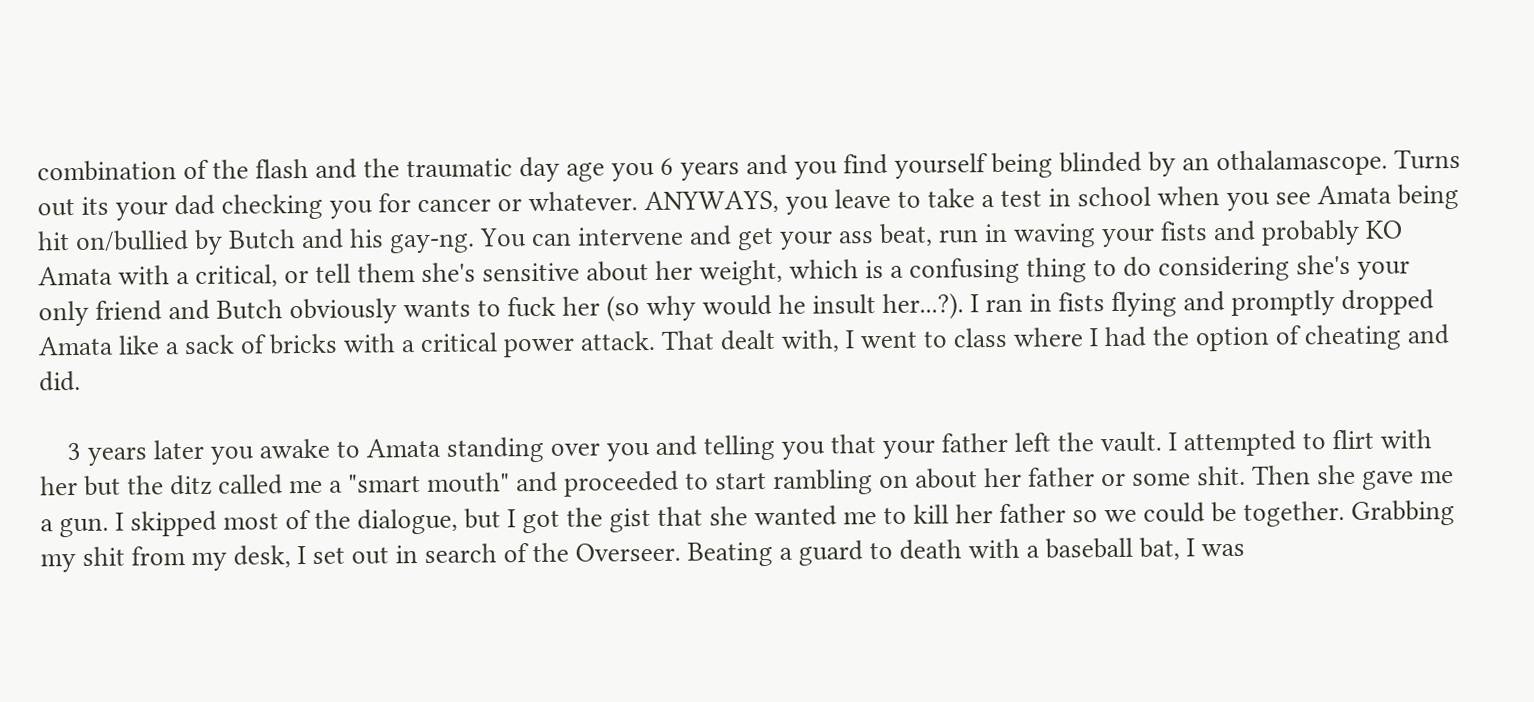combination of the flash and the traumatic day age you 6 years and you find yourself being blinded by an othalamascope. Turns out its your dad checking you for cancer or whatever. ANYWAYS, you leave to take a test in school when you see Amata being hit on/bullied by Butch and his gay-ng. You can intervene and get your ass beat, run in waving your fists and probably KO Amata with a critical, or tell them she's sensitive about her weight, which is a confusing thing to do considering she's your only friend and Butch obviously wants to fuck her (so why would he insult her...?). I ran in fists flying and promptly dropped Amata like a sack of bricks with a critical power attack. That dealt with, I went to class where I had the option of cheating and did.

    3 years later you awake to Amata standing over you and telling you that your father left the vault. I attempted to flirt with her but the ditz called me a "smart mouth" and proceeded to start rambling on about her father or some shit. Then she gave me a gun. I skipped most of the dialogue, but I got the gist that she wanted me to kill her father so we could be together. Grabbing my shit from my desk, I set out in search of the Overseer. Beating a guard to death with a baseball bat, I was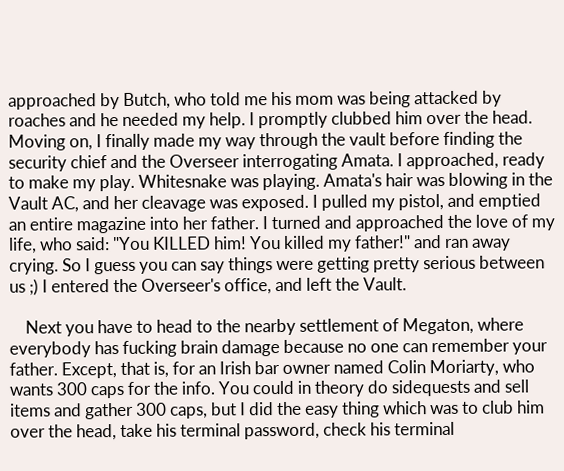approached by Butch, who told me his mom was being attacked by roaches and he needed my help. I promptly clubbed him over the head. Moving on, I finally made my way through the vault before finding the security chief and the Overseer interrogating Amata. I approached, ready to make my play. Whitesnake was playing. Amata's hair was blowing in the Vault AC, and her cleavage was exposed. I pulled my pistol, and emptied an entire magazine into her father. I turned and approached the love of my life, who said: "You KILLED him! You killed my father!" and ran away crying. So I guess you can say things were getting pretty serious between us ;) I entered the Overseer's office, and left the Vault.

    Next you have to head to the nearby settlement of Megaton, where everybody has fucking brain damage because no one can remember your father. Except, that is, for an Irish bar owner named Colin Moriarty, who wants 300 caps for the info. You could in theory do sidequests and sell items and gather 300 caps, but I did the easy thing which was to club him over the head, take his terminal password, check his terminal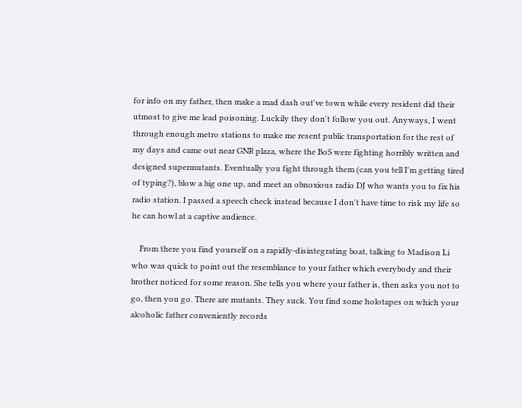for info on my father, then make a mad dash out've town while every resident did their utmost to give me lead poisoning. Luckily they don't follow you out. Anyways, I went through enough metro stations to make me resent public transportation for the rest of my days and came out near GNR plaza, where the BoS were fighting horribly written and designed supermutants. Eventually you fight through them (can you tell I'm getting tired of typing?), blow a big one up, and meet an obnoxious radio DJ who wants you to fix his radio station. I passed a speech check instead because I don't have time to risk my life so he can howl at a captive audience.

    From there you find yourself on a rapidly-disintegrating boat, talking to Madison Li who was quick to point out the resemblance to your father which everybody and their brother noticed for some reason. She tells you where your father is, then asks you not to go, then you go. There are mutants. They suck. You find some holotapes on which your alcoholic father conveniently records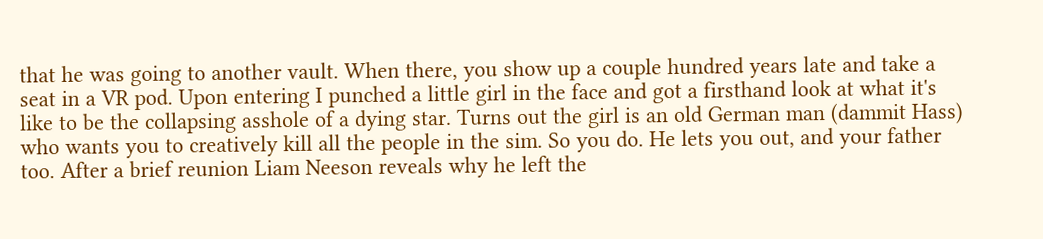that he was going to another vault. When there, you show up a couple hundred years late and take a seat in a VR pod. Upon entering I punched a little girl in the face and got a firsthand look at what it's like to be the collapsing asshole of a dying star. Turns out the girl is an old German man (dammit Hass) who wants you to creatively kill all the people in the sim. So you do. He lets you out, and your father too. After a brief reunion Liam Neeson reveals why he left the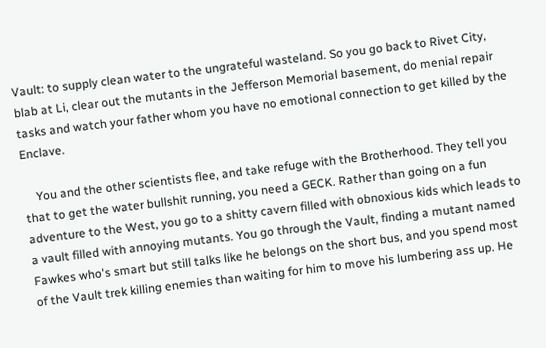Vault: to supply clean water to the ungrateful wasteland. So you go back to Rivet City, blab at Li, clear out the mutants in the Jefferson Memorial basement, do menial repair tasks and watch your father whom you have no emotional connection to get killed by the Enclave.

    You and the other scientists flee, and take refuge with the Brotherhood. They tell you that to get the water bullshit running, you need a GECK. Rather than going on a fun adventure to the West, you go to a shitty cavern filled with obnoxious kids which leads to a vault filled with annoying mutants. You go through the Vault, finding a mutant named Fawkes who's smart but still talks like he belongs on the short bus, and you spend most of the Vault trek killing enemies than waiting for him to move his lumbering ass up. He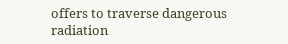offers to traverse dangerous radiation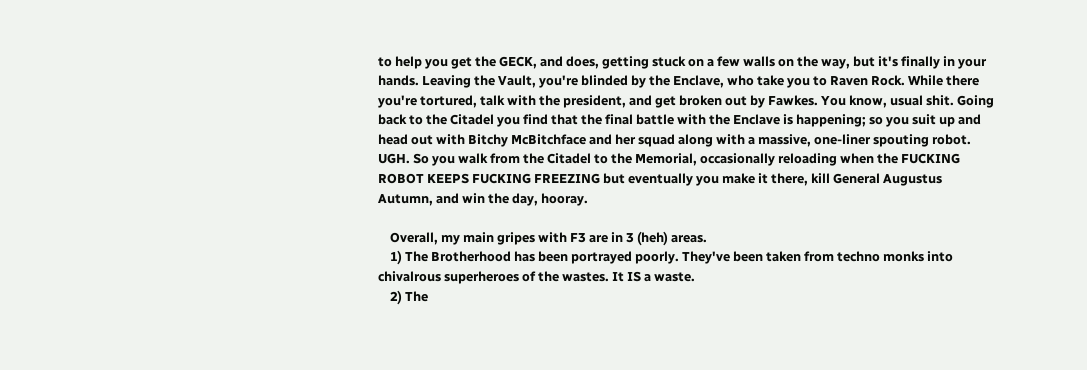to help you get the GECK, and does, getting stuck on a few walls on the way, but it's finally in your hands. Leaving the Vault, you're blinded by the Enclave, who take you to Raven Rock. While there you're tortured, talk with the president, and get broken out by Fawkes. You know, usual shit. Going back to the Citadel you find that the final battle with the Enclave is happening; so you suit up and head out with Bitchy McBitchface and her squad along with a massive, one-liner spouting robot. UGH. So you walk from the Citadel to the Memorial, occasionally reloading when the FUCKING ROBOT KEEPS FUCKING FREEZING but eventually you make it there, kill General Augustus Autumn, and win the day, hooray.

    Overall, my main gripes with F3 are in 3 (heh) areas.
    1) The Brotherhood has been portrayed poorly. They've been taken from techno monks into chivalrous superheroes of the wastes. It IS a waste.
    2) The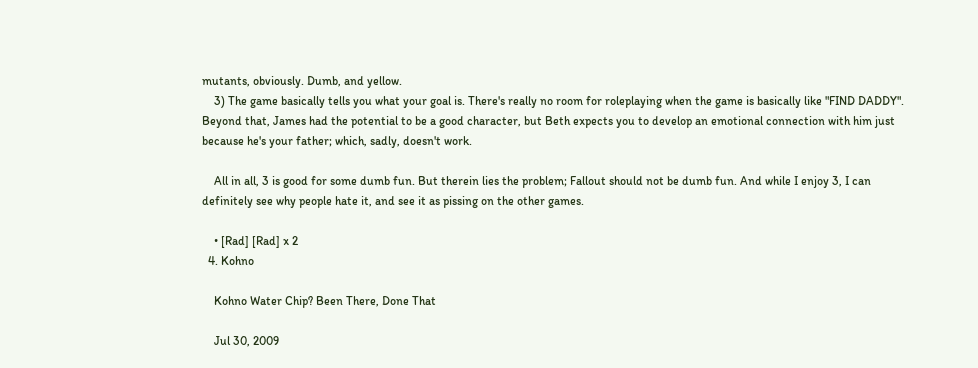mutants, obviously. Dumb, and yellow.
    3) The game basically tells you what your goal is. There's really no room for roleplaying when the game is basically like "FIND DADDY". Beyond that, James had the potential to be a good character, but Beth expects you to develop an emotional connection with him just because he's your father; which, sadly, doesn't work.

    All in all, 3 is good for some dumb fun. But therein lies the problem; Fallout should not be dumb fun. And while I enjoy 3, I can definitely see why people hate it, and see it as pissing on the other games.

    • [Rad] [Rad] x 2
  4. Kohno

    Kohno Water Chip? Been There, Done That

    Jul 30, 2009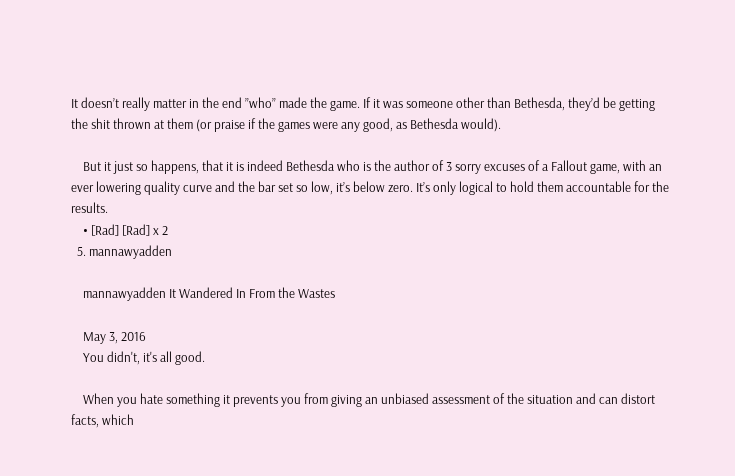It doesn’t really matter in the end ”who” made the game. If it was someone other than Bethesda, they’d be getting the shit thrown at them (or praise if the games were any good, as Bethesda would).

    But it just so happens, that it is indeed Bethesda who is the author of 3 sorry excuses of a Fallout game, with an ever lowering quality curve and the bar set so low, it’s below zero. It’s only logical to hold them accountable for the results.
    • [Rad] [Rad] x 2
  5. mannawyadden

    mannawyadden It Wandered In From the Wastes

    May 3, 2016
    You didn't, it's all good.

    When you hate something it prevents you from giving an unbiased assessment of the situation and can distort facts, which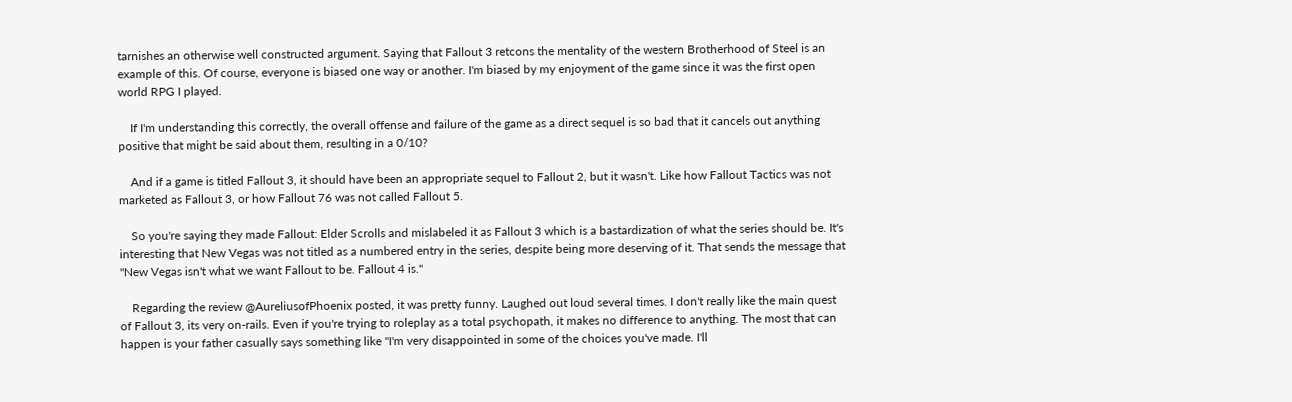tarnishes an otherwise well constructed argument. Saying that Fallout 3 retcons the mentality of the western Brotherhood of Steel is an example of this. Of course, everyone is biased one way or another. I'm biased by my enjoyment of the game since it was the first open world RPG I played.

    If I'm understanding this correctly, the overall offense and failure of the game as a direct sequel is so bad that it cancels out anything positive that might be said about them, resulting in a 0/10?

    And if a game is titled Fallout 3, it should have been an appropriate sequel to Fallout 2, but it wasn't. Like how Fallout Tactics was not marketed as Fallout 3, or how Fallout 76 was not called Fallout 5.

    So you're saying they made Fallout: Elder Scrolls and mislabeled it as Fallout 3 which is a bastardization of what the series should be. It's interesting that New Vegas was not titled as a numbered entry in the series, despite being more deserving of it. That sends the message that "New Vegas isn't what we want Fallout to be. Fallout 4 is."

    Regarding the review @AureliusofPhoenix posted, it was pretty funny. Laughed out loud several times. I don't really like the main quest of Fallout 3, its very on-rails. Even if you're trying to roleplay as a total psychopath, it makes no difference to anything. The most that can happen is your father casually says something like "I'm very disappointed in some of the choices you've made. I'll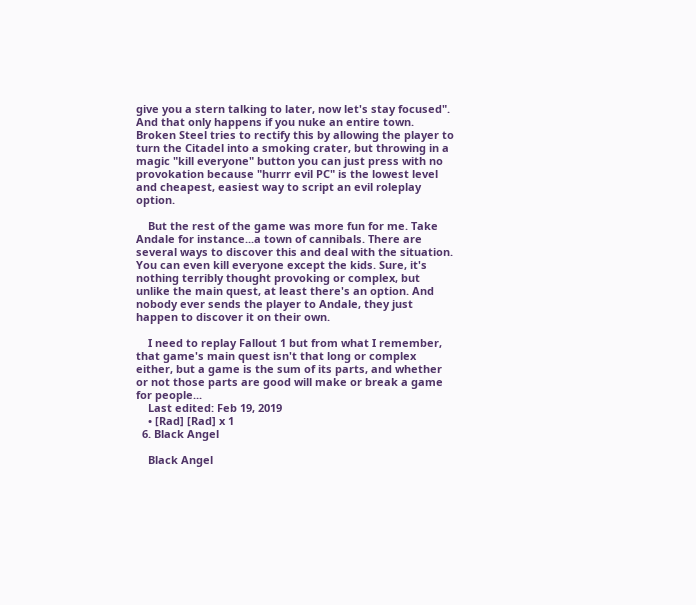give you a stern talking to later, now let's stay focused". And that only happens if you nuke an entire town. Broken Steel tries to rectify this by allowing the player to turn the Citadel into a smoking crater, but throwing in a magic "kill everyone" button you can just press with no provokation because "hurrr evil PC" is the lowest level and cheapest, easiest way to script an evil roleplay option.

    But the rest of the game was more fun for me. Take Andale for instance...a town of cannibals. There are several ways to discover this and deal with the situation. You can even kill everyone except the kids. Sure, it's nothing terribly thought provoking or complex, but unlike the main quest, at least there's an option. And nobody ever sends the player to Andale, they just happen to discover it on their own.

    I need to replay Fallout 1 but from what I remember, that game's main quest isn't that long or complex either, but a game is the sum of its parts, and whether or not those parts are good will make or break a game for people...
    Last edited: Feb 19, 2019
    • [Rad] [Rad] x 1
  6. Black Angel

    Black Angel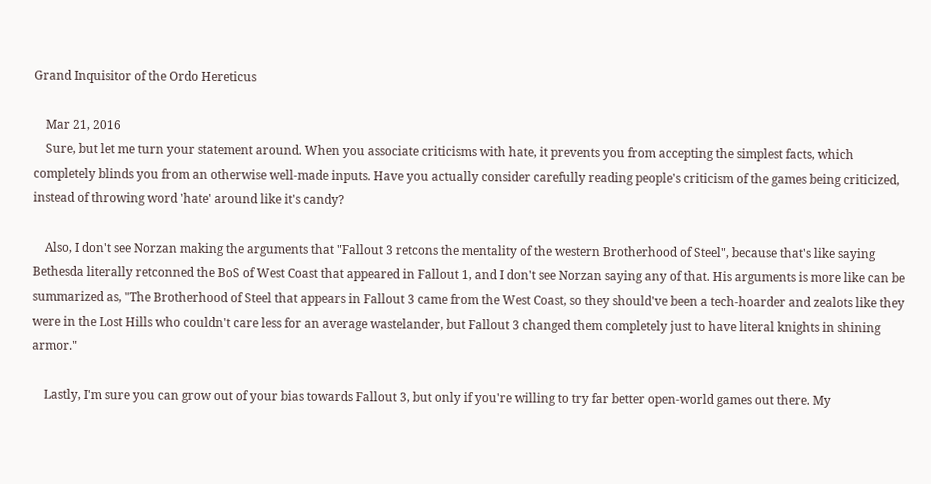Grand Inquisitor of the Ordo Hereticus

    Mar 21, 2016
    Sure, but let me turn your statement around. When you associate criticisms with hate, it prevents you from accepting the simplest facts, which completely blinds you from an otherwise well-made inputs. Have you actually consider carefully reading people's criticism of the games being criticized, instead of throwing word 'hate' around like it's candy?

    Also, I don't see Norzan making the arguments that "Fallout 3 retcons the mentality of the western Brotherhood of Steel", because that's like saying Bethesda literally retconned the BoS of West Coast that appeared in Fallout 1, and I don't see Norzan saying any of that. His arguments is more like can be summarized as, "The Brotherhood of Steel that appears in Fallout 3 came from the West Coast, so they should've been a tech-hoarder and zealots like they were in the Lost Hills who couldn't care less for an average wastelander, but Fallout 3 changed them completely just to have literal knights in shining armor."

    Lastly, I'm sure you can grow out of your bias towards Fallout 3, but only if you're willing to try far better open-world games out there. My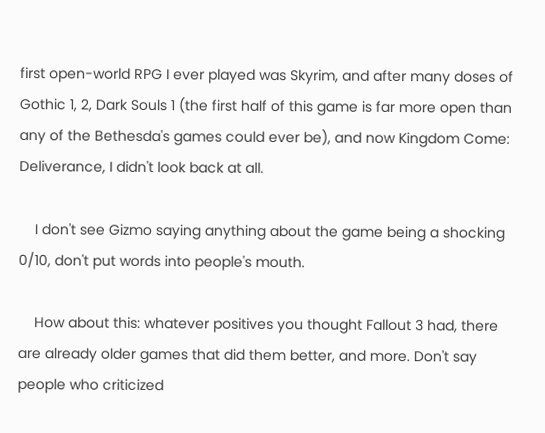first open-world RPG I ever played was Skyrim, and after many doses of Gothic 1, 2, Dark Souls 1 (the first half of this game is far more open than any of the Bethesda's games could ever be), and now Kingdom Come: Deliverance, I didn't look back at all.

    I don't see Gizmo saying anything about the game being a shocking 0/10, don't put words into people's mouth.

    How about this: whatever positives you thought Fallout 3 had, there are already older games that did them better, and more. Don't say people who criticized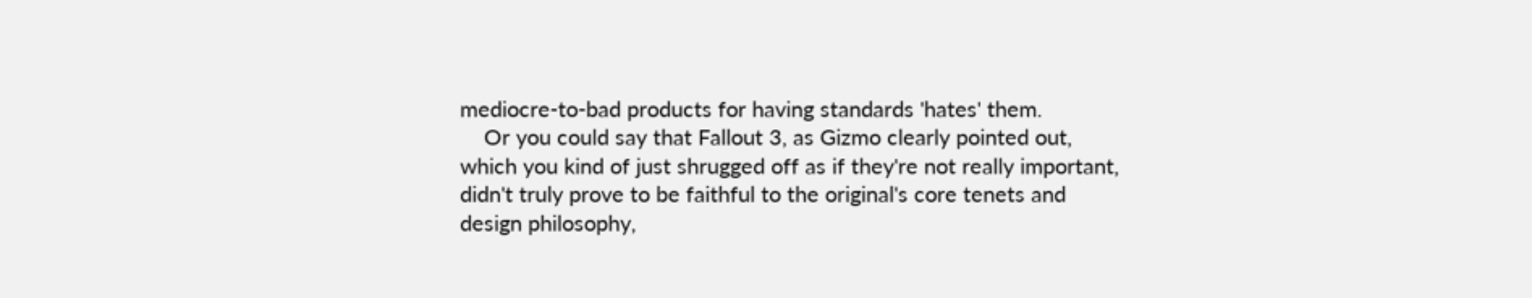mediocre-to-bad products for having standards 'hates' them.
    Or you could say that Fallout 3, as Gizmo clearly pointed out, which you kind of just shrugged off as if they're not really important, didn't truly prove to be faithful to the original's core tenets and design philosophy,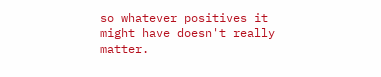so whatever positives it might have doesn't really matter.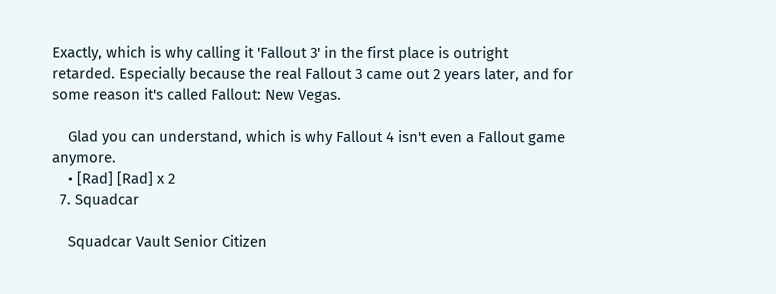Exactly, which is why calling it 'Fallout 3' in the first place is outright retarded. Especially because the real Fallout 3 came out 2 years later, and for some reason it's called Fallout: New Vegas.

    Glad you can understand, which is why Fallout 4 isn't even a Fallout game anymore.
    • [Rad] [Rad] x 2
  7. Squadcar

    Squadcar Vault Senior Citizen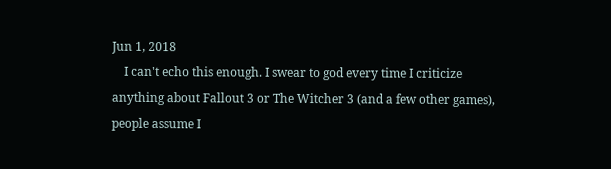Jun 1, 2018
    I can't echo this enough. I swear to god every time I criticize anything about Fallout 3 or The Witcher 3 (and a few other games), people assume I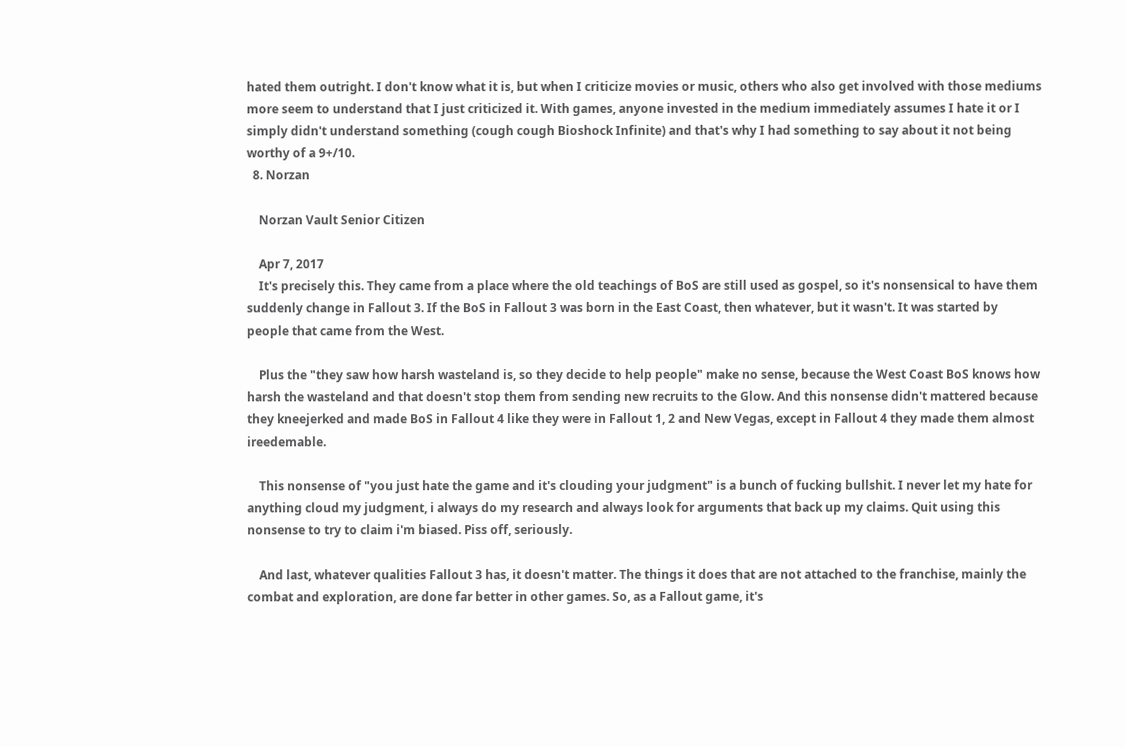hated them outright. I don't know what it is, but when I criticize movies or music, others who also get involved with those mediums more seem to understand that I just criticized it. With games, anyone invested in the medium immediately assumes I hate it or I simply didn't understand something (cough cough Bioshock Infinite) and that's why I had something to say about it not being worthy of a 9+/10.
  8. Norzan

    Norzan Vault Senior Citizen

    Apr 7, 2017
    It's precisely this. They came from a place where the old teachings of BoS are still used as gospel, so it's nonsensical to have them suddenly change in Fallout 3. If the BoS in Fallout 3 was born in the East Coast, then whatever, but it wasn't. It was started by people that came from the West.

    Plus the "they saw how harsh wasteland is, so they decide to help people" make no sense, because the West Coast BoS knows how harsh the wasteland and that doesn't stop them from sending new recruits to the Glow. And this nonsense didn't mattered because they kneejerked and made BoS in Fallout 4 like they were in Fallout 1, 2 and New Vegas, except in Fallout 4 they made them almost ireedemable.

    This nonsense of "you just hate the game and it's clouding your judgment" is a bunch of fucking bullshit. I never let my hate for anything cloud my judgment, i always do my research and always look for arguments that back up my claims. Quit using this nonsense to try to claim i'm biased. Piss off, seriously.

    And last, whatever qualities Fallout 3 has, it doesn't matter. The things it does that are not attached to the franchise, mainly the combat and exploration, are done far better in other games. So, as a Fallout game, it's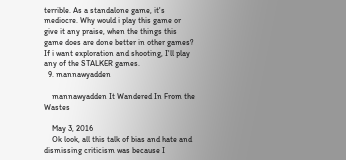terrible. As a standalone game, it's mediocre. Why would i play this game or give it any praise, when the things this game does are done better in other games? If i want exploration and shooting, I'll play any of the STALKER games.
  9. mannawyadden

    mannawyadden It Wandered In From the Wastes

    May 3, 2016
    Ok look, all this talk of bias and hate and dismissing criticism was because I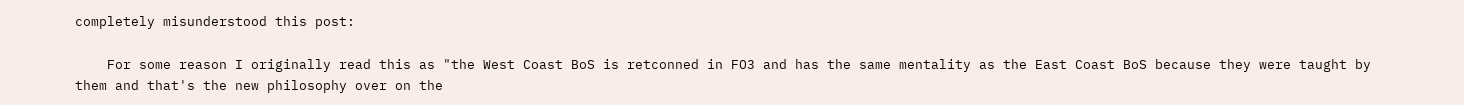completely misunderstood this post:

    For some reason I originally read this as "the West Coast BoS is retconned in FO3 and has the same mentality as the East Coast BoS because they were taught by them and that's the new philosophy over on the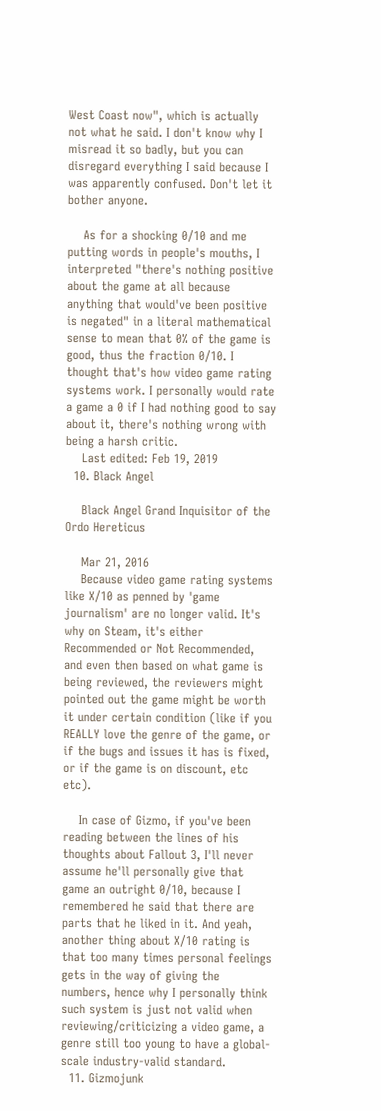West Coast now", which is actually not what he said. I don't know why I misread it so badly, but you can disregard everything I said because I was apparently confused. Don't let it bother anyone.

    As for a shocking 0/10 and me putting words in people's mouths, I interpreted "there's nothing positive about the game at all because anything that would've been positive is negated" in a literal mathematical sense to mean that 0% of the game is good, thus the fraction 0/10. I thought that's how video game rating systems work. I personally would rate a game a 0 if I had nothing good to say about it, there's nothing wrong with being a harsh critic.
    Last edited: Feb 19, 2019
  10. Black Angel

    Black Angel Grand Inquisitor of the Ordo Hereticus

    Mar 21, 2016
    Because video game rating systems like X/10 as penned by 'game journalism' are no longer valid. It's why on Steam, it's either Recommended or Not Recommended, and even then based on what game is being reviewed, the reviewers might pointed out the game might be worth it under certain condition (like if you REALLY love the genre of the game, or if the bugs and issues it has is fixed, or if the game is on discount, etc etc).

    In case of Gizmo, if you've been reading between the lines of his thoughts about Fallout 3, I'll never assume he'll personally give that game an outright 0/10, because I remembered he said that there are parts that he liked in it. And yeah, another thing about X/10 rating is that too many times personal feelings gets in the way of giving the numbers, hence why I personally think such system is just not valid when reviewing/criticizing a video game, a genre still too young to have a global-scale industry-valid standard.
  11. Gizmojunk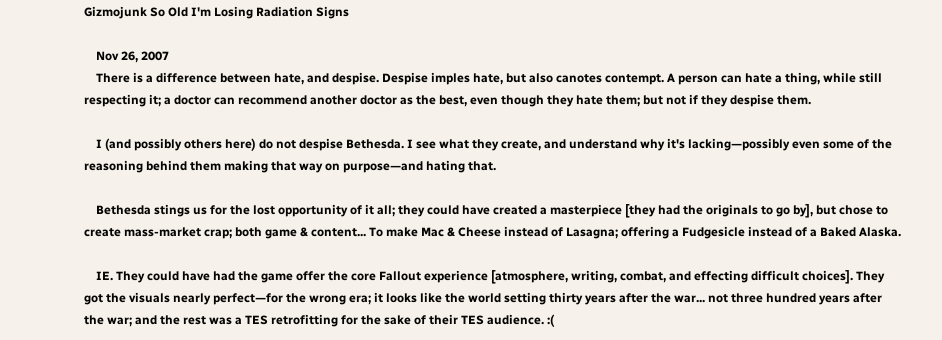Gizmojunk So Old I'm Losing Radiation Signs

    Nov 26, 2007
    There is a difference between hate, and despise. Despise imples hate, but also canotes contempt. A person can hate a thing, while still respecting it; a doctor can recommend another doctor as the best, even though they hate them; but not if they despise them.

    I (and possibly others here) do not despise Bethesda. I see what they create, and understand why it's lacking—possibly even some of the reasoning behind them making that way on purpose—and hating that.

    Bethesda stings us for the lost opportunity of it all; they could have created a masterpiece [they had the originals to go by], but chose to create mass-market crap; both game & content... To make Mac & Cheese instead of Lasagna; offering a Fudgesicle instead of a Baked Alaska.

    IE. They could have had the game offer the core Fallout experience [atmosphere, writing, combat, and effecting difficult choices]. They got the visuals nearly perfect—for the wrong era; it looks like the world setting thirty years after the war... not three hundred years after the war; and the rest was a TES retrofitting for the sake of their TES audience. :(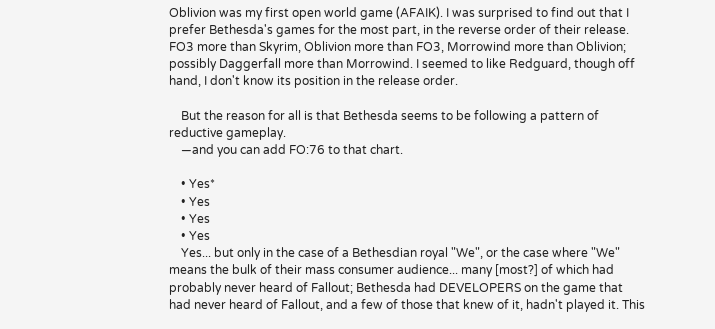Oblivion was my first open world game (AFAIK). I was surprised to find out that I prefer Bethesda's games for the most part, in the reverse order of their release. FO3 more than Skyrim, Oblivion more than FO3, Morrowind more than Oblivion; possibly Daggerfall more than Morrowind. I seemed to like Redguard, though off hand, I don't know its position in the release order.

    But the reason for all is that Bethesda seems to be following a pattern of reductive gameplay.
    —and you can add FO:76 to that chart.

    • Yes*
    • Yes
    • Yes
    • Yes
    Yes... but only in the case of a Bethesdian royal "We", or the case where "We" means the bulk of their mass consumer audience... many [most?] of which had probably never heard of Fallout; Bethesda had DEVELOPERS on the game that had never heard of Fallout, and a few of those that knew of it, hadn't played it. This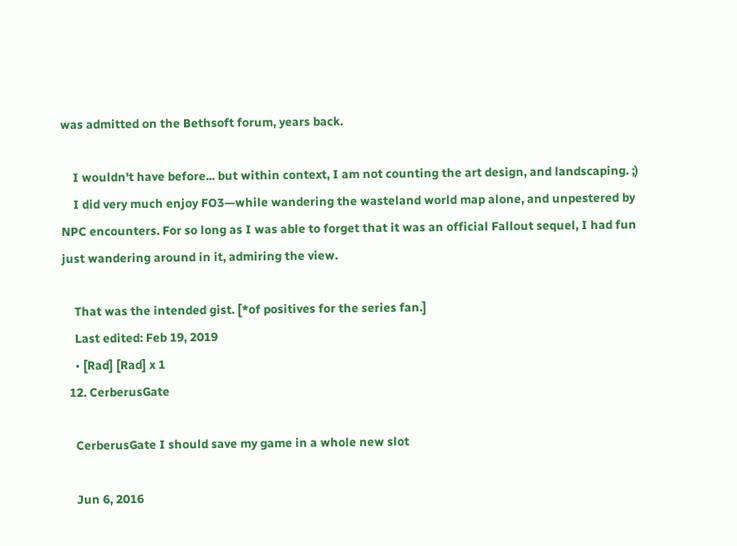was admitted on the Bethsoft forum, years back.

    I wouldn't have before... but within context, I am not counting the art design, and landscaping. ;)
    I did very much enjoy FO3—while wandering the wasteland world map alone, and unpestered by NPC encounters. For so long as I was able to forget that it was an official Fallout sequel, I had fun just wandering around in it, admiring the view.

    That was the intended gist. [*of positives for the series fan.]
    Last edited: Feb 19, 2019
    • [Rad] [Rad] x 1
  12. CerberusGate

    CerberusGate I should save my game in a whole new slot

    Jun 6, 2016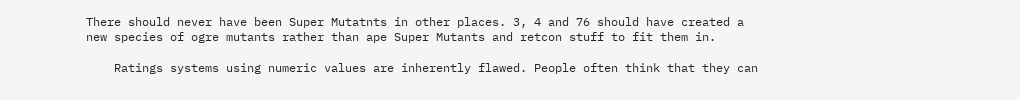There should never have been Super Mutatnts in other places. 3, 4 and 76 should have created a new species of ogre mutants rather than ape Super Mutants and retcon stuff to fit them in.

    Ratings systems using numeric values are inherently flawed. People often think that they can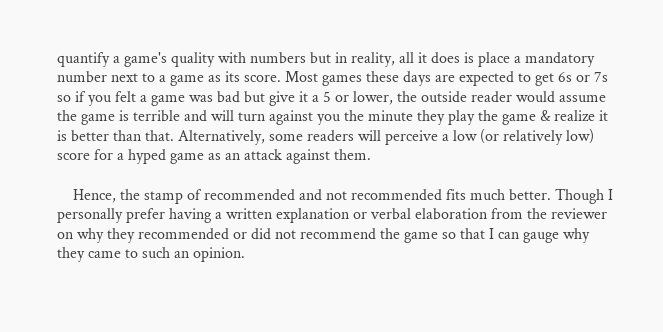quantify a game's quality with numbers but in reality, all it does is place a mandatory number next to a game as its score. Most games these days are expected to get 6s or 7s so if you felt a game was bad but give it a 5 or lower, the outside reader would assume the game is terrible and will turn against you the minute they play the game & realize it is better than that. Alternatively, some readers will perceive a low (or relatively low) score for a hyped game as an attack against them.

    Hence, the stamp of recommended and not recommended fits much better. Though I personally prefer having a written explanation or verbal elaboration from the reviewer on why they recommended or did not recommend the game so that I can gauge why they came to such an opinion.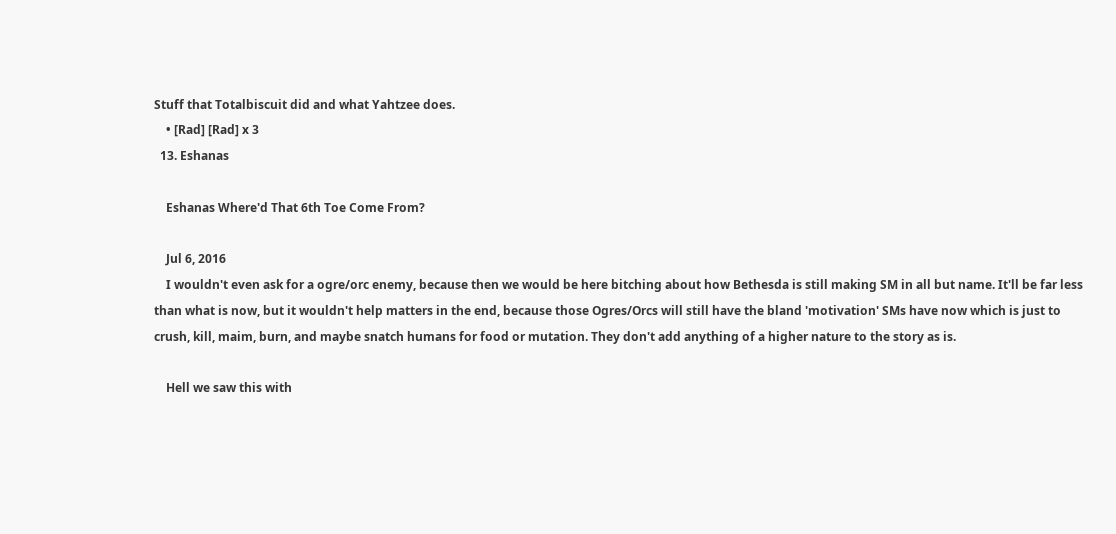Stuff that Totalbiscuit did and what Yahtzee does.
    • [Rad] [Rad] x 3
  13. Eshanas

    Eshanas Where'd That 6th Toe Come From?

    Jul 6, 2016
    I wouldn't even ask for a ogre/orc enemy, because then we would be here bitching about how Bethesda is still making SM in all but name. It'll be far less than what is now, but it wouldn't help matters in the end, because those Ogres/Orcs will still have the bland 'motivation' SMs have now which is just to crush, kill, maim, burn, and maybe snatch humans for food or mutation. They don't add anything of a higher nature to the story as is.

    Hell we saw this with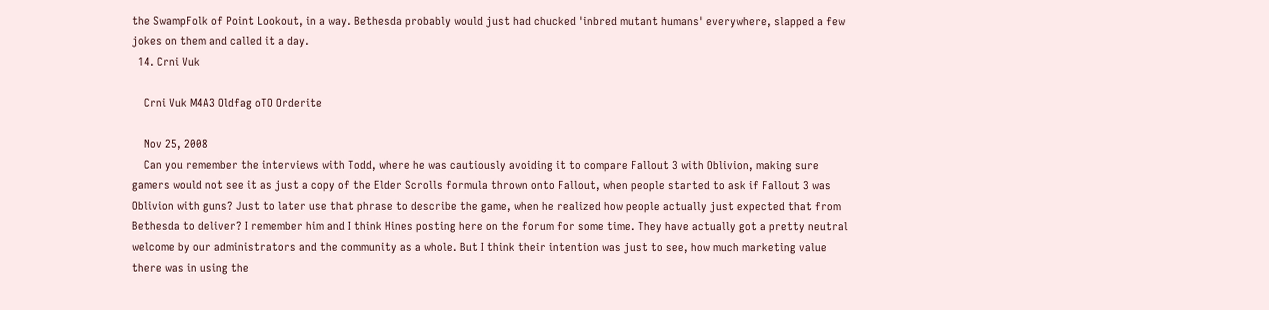the SwampFolk of Point Lookout, in a way. Bethesda probably would just had chucked 'inbred mutant humans' everywhere, slapped a few jokes on them and called it a day.
  14. Crni Vuk

    Crni Vuk M4A3 Oldfag oTO Orderite

    Nov 25, 2008
    Can you remember the interviews with Todd, where he was cautiously avoiding it to compare Fallout 3 with Oblivion, making sure gamers would not see it as just a copy of the Elder Scrolls formula thrown onto Fallout, when people started to ask if Fallout 3 was Oblivion with guns? Just to later use that phrase to describe the game, when he realized how people actually just expected that from Bethesda to deliver? I remember him and I think Hines posting here on the forum for some time. They have actually got a pretty neutral welcome by our administrators and the community as a whole. But I think their intention was just to see, how much marketing value there was in using the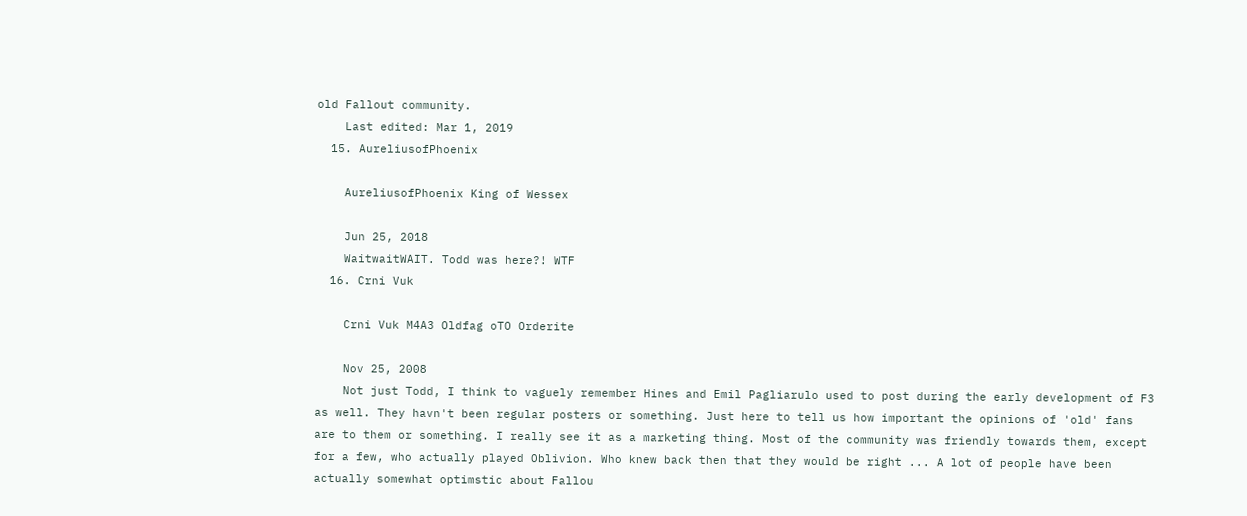old Fallout community.
    Last edited: Mar 1, 2019
  15. AureliusofPhoenix

    AureliusofPhoenix King of Wessex

    Jun 25, 2018
    WaitwaitWAIT. Todd was here?! WTF
  16. Crni Vuk

    Crni Vuk M4A3 Oldfag oTO Orderite

    Nov 25, 2008
    Not just Todd, I think to vaguely remember Hines and Emil Pagliarulo used to post during the early development of F3 as well. They havn't been regular posters or something. Just here to tell us how important the opinions of 'old' fans are to them or something. I really see it as a marketing thing. Most of the community was friendly towards them, except for a few, who actually played Oblivion. Who knew back then that they would be right ... A lot of people have been actually somewhat optimstic about Fallou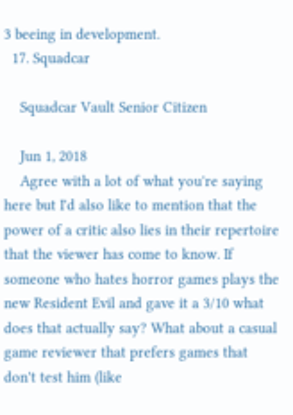3 beeing in development.
  17. Squadcar

    Squadcar Vault Senior Citizen

    Jun 1, 2018
    Agree with a lot of what you're saying here but I'd also like to mention that the power of a critic also lies in their repertoire that the viewer has come to know. If someone who hates horror games plays the new Resident Evil and gave it a 3/10 what does that actually say? What about a casual game reviewer that prefers games that don't test him (like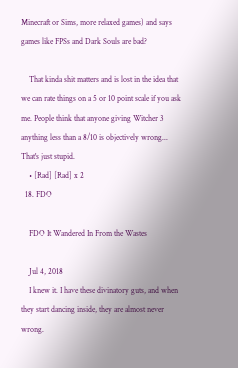Minecraft or Sims, more relaxed games) and says games like FPSs and Dark Souls are bad?

    That kinda shit matters and is lost in the idea that we can rate things on a 5 or 10 point scale if you ask me. People think that anyone giving Witcher 3 anything less than a 8/10 is objectively wrong... That's just stupid.
    • [Rad] [Rad] x 2
  18. FDO

    FDO It Wandered In From the Wastes

    Jul 4, 2018
    I knew it. I have these divinatory guts, and when they start dancing inside, they are almost never wrong.